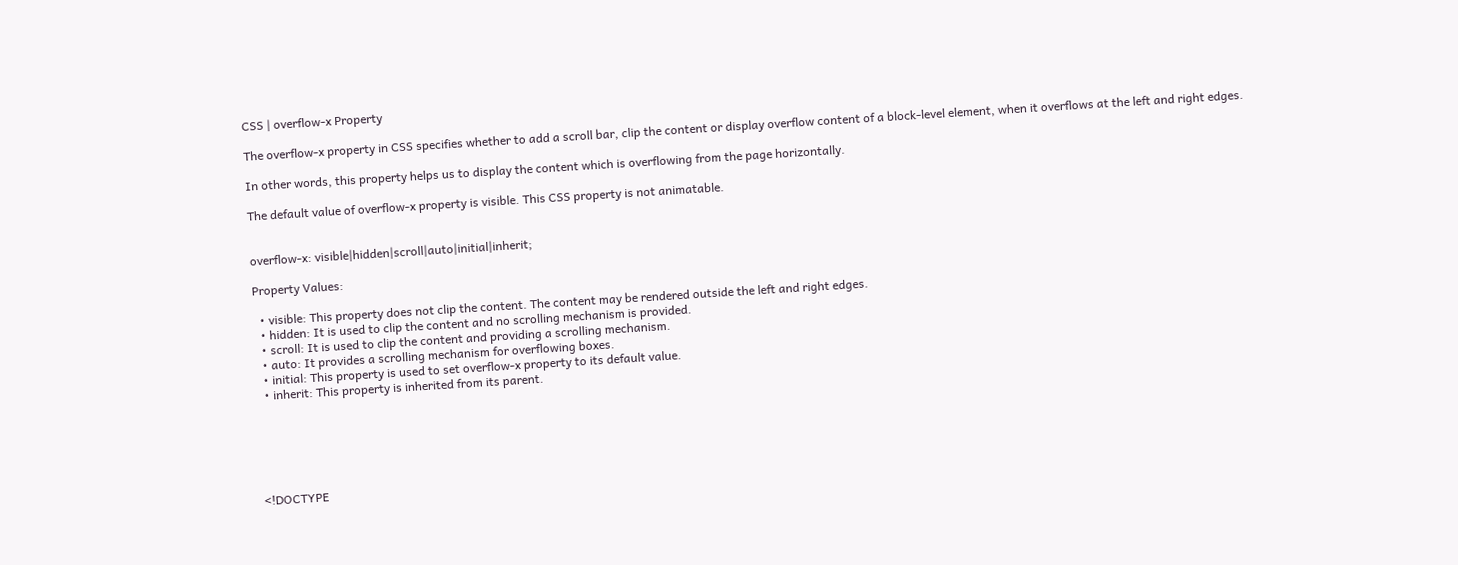CSS | overflow-x Property

The overflow-x property in CSS specifies whether to add a scroll bar, clip the content or display overflow content of a block-level element, when it overflows at the left and right edges.

In other words, this property helps us to display the content which is overflowing from the page horizontally.

The default value of overflow-x property is visible. This CSS property is not animatable.


overflow-x: visible|hidden|scroll|auto|initial|inherit;

Property Values:

  • visible: This property does not clip the content. The content may be rendered outside the left and right edges.
  • hidden: It is used to clip the content and no scrolling mechanism is provided.
  • scroll: It is used to clip the content and providing a scrolling mechanism.
  • auto: It provides a scrolling mechanism for overflowing boxes.
  • initial: This property is used to set overflow-x property to its default value.
  • inherit: This property is inherited from its parent.






<!DOCTYPE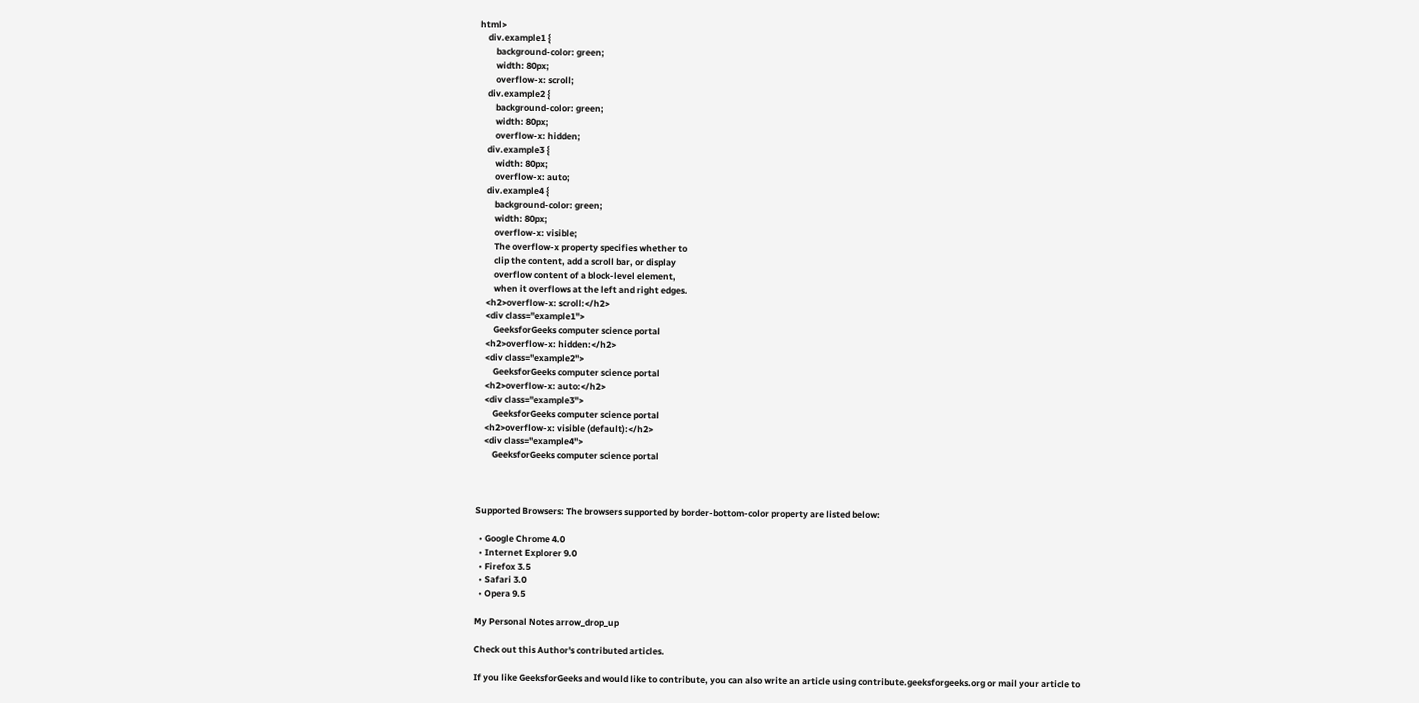html>
    div.example1 {
        background-color: green;
        width: 80px;
        overflow-x: scroll;
    div.example2 {
        background-color: green;
        width: 80px;
        overflow-x: hidden;
    div.example3 {
        width: 80px;
        overflow-x: auto;
    div.example4 {
        background-color: green;
        width: 80px;
        overflow-x: visible;
        The overflow-x property specifies whether to
        clip the content, add a scroll bar, or display
        overflow content of a block-level element,
        when it overflows at the left and right edges.
    <h2>overflow-x: scroll:</h2>
    <div class="example1">
        GeeksforGeeks computer science portal
    <h2>overflow-x: hidden:</h2>
    <div class="example2">
        GeeksforGeeks computer science portal
    <h2>overflow-x: auto:</h2>
    <div class="example3">
        GeeksforGeeks computer science portal
    <h2>overflow-x: visible (default):</h2>
    <div class="example4">
        GeeksforGeeks computer science portal



Supported Browsers: The browsers supported by border-bottom-color property are listed below:

  • Google Chrome 4.0
  • Internet Explorer 9.0
  • Firefox 3.5
  • Safari 3.0
  • Opera 9.5

My Personal Notes arrow_drop_up

Check out this Author's contributed articles.

If you like GeeksforGeeks and would like to contribute, you can also write an article using contribute.geeksforgeeks.org or mail your article to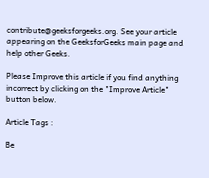contribute@geeksforgeeks.org. See your article appearing on the GeeksforGeeks main page and help other Geeks.

Please Improve this article if you find anything incorrect by clicking on the "Improve Article" button below.

Article Tags :

Be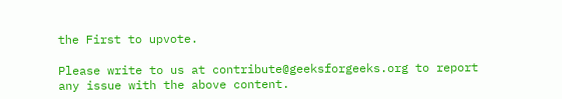the First to upvote.

Please write to us at contribute@geeksforgeeks.org to report any issue with the above content.